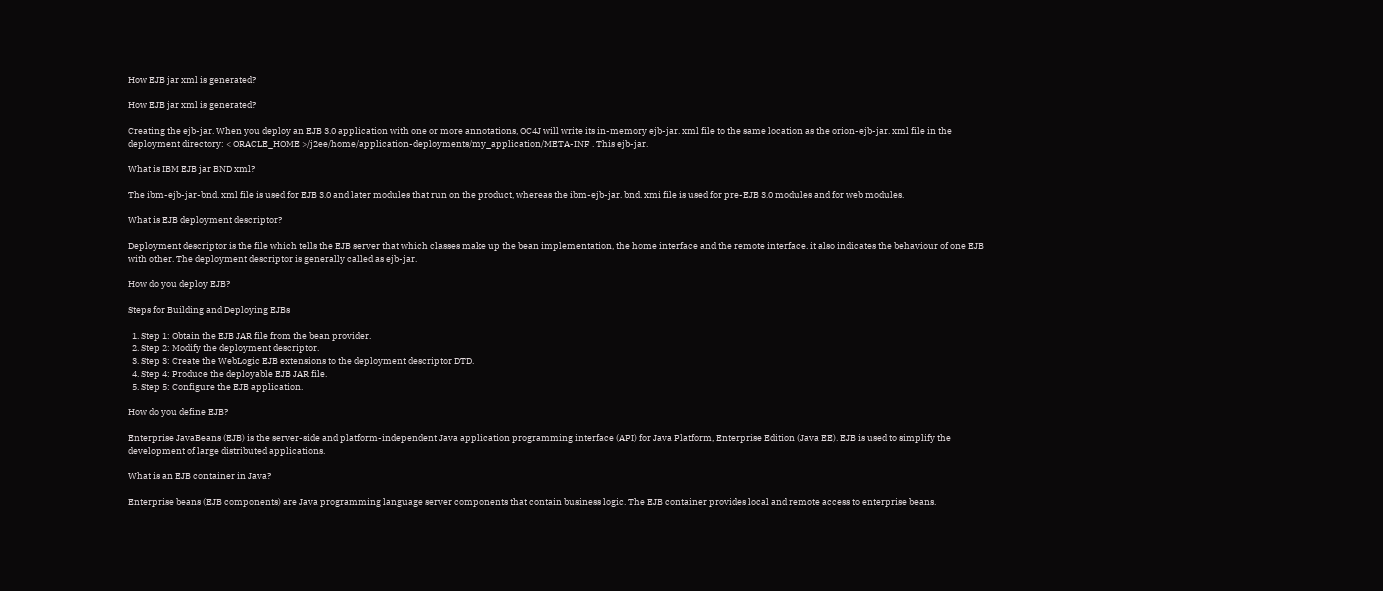How EJB jar xml is generated?

How EJB jar xml is generated?

Creating the ejb-jar. When you deploy an EJB 3.0 application with one or more annotations, OC4J will write its in-memory ejb-jar. xml file to the same location as the orion-ejb-jar. xml file in the deployment directory: < ORACLE_HOME >/j2ee/home/application-deployments/my_application/META-INF . This ejb-jar.

What is IBM EJB jar BND xml?

The ibm-ejb-jar-bnd. xml file is used for EJB 3.0 and later modules that run on the product, whereas the ibm-ejb-jar. bnd. xmi file is used for pre-EJB 3.0 modules and for web modules.

What is EJB deployment descriptor?

Deployment descriptor is the file which tells the EJB server that which classes make up the bean implementation, the home interface and the remote interface. it also indicates the behaviour of one EJB with other. The deployment descriptor is generally called as ejb-jar.

How do you deploy EJB?

Steps for Building and Deploying EJBs

  1. Step 1: Obtain the EJB JAR file from the bean provider.
  2. Step 2: Modify the deployment descriptor.
  3. Step 3: Create the WebLogic EJB extensions to the deployment descriptor DTD.
  4. Step 4: Produce the deployable EJB JAR file.
  5. Step 5: Configure the EJB application.

How do you define EJB?

Enterprise JavaBeans (EJB) is the server-side and platform-independent Java application programming interface (API) for Java Platform, Enterprise Edition (Java EE). EJB is used to simplify the development of large distributed applications.

What is an EJB container in Java?

Enterprise beans (EJB components) are Java programming language server components that contain business logic. The EJB container provides local and remote access to enterprise beans.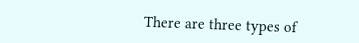There are three types of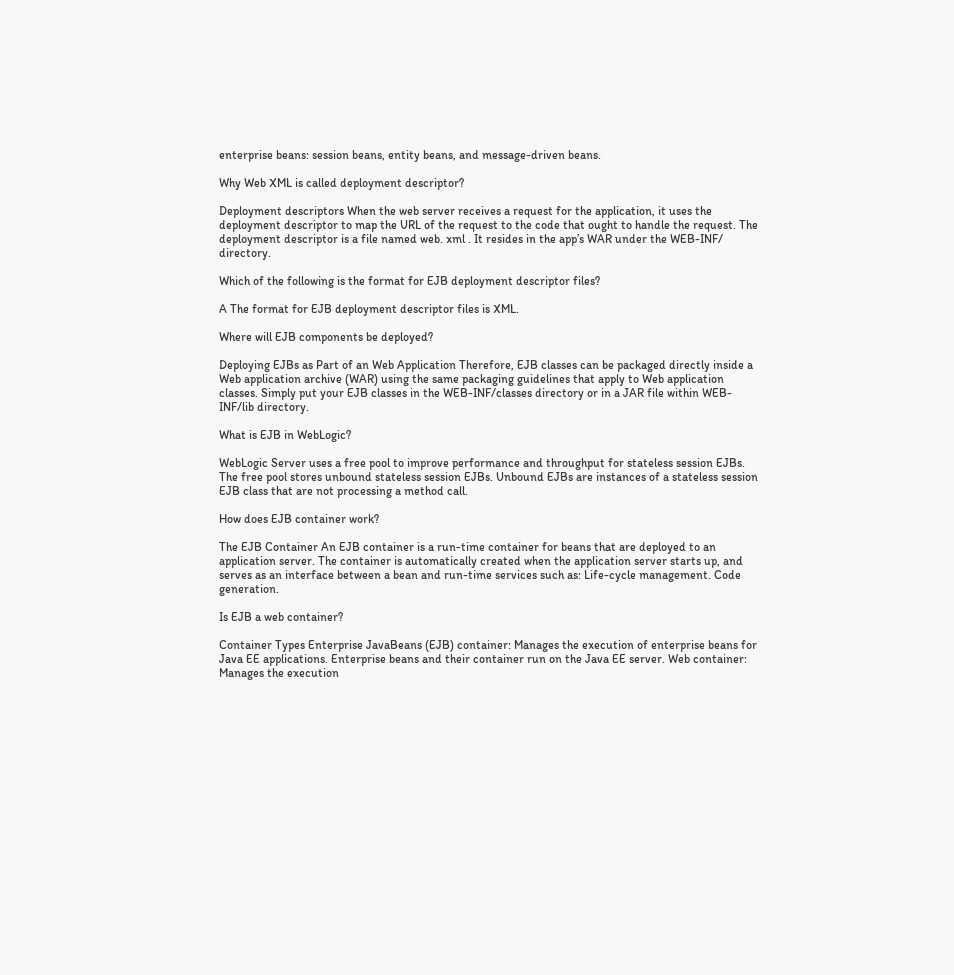enterprise beans: session beans, entity beans, and message-driven beans.

Why Web XML is called deployment descriptor?

Deployment descriptors When the web server receives a request for the application, it uses the deployment descriptor to map the URL of the request to the code that ought to handle the request. The deployment descriptor is a file named web. xml . It resides in the app’s WAR under the WEB-INF/ directory.

Which of the following is the format for EJB deployment descriptor files?

A The format for EJB deployment descriptor files is XML.

Where will EJB components be deployed?

Deploying EJBs as Part of an Web Application Therefore, EJB classes can be packaged directly inside a Web application archive (WAR) using the same packaging guidelines that apply to Web application classes. Simply put your EJB classes in the WEB-INF/classes directory or in a JAR file within WEB-INF/lib directory.

What is EJB in WebLogic?

WebLogic Server uses a free pool to improve performance and throughput for stateless session EJBs. The free pool stores unbound stateless session EJBs. Unbound EJBs are instances of a stateless session EJB class that are not processing a method call.

How does EJB container work?

The EJB Container An EJB container is a run-time container for beans that are deployed to an application server. The container is automatically created when the application server starts up, and serves as an interface between a bean and run-time services such as: Life-cycle management. Code generation.

Is EJB a web container?

Container Types Enterprise JavaBeans (EJB) container: Manages the execution of enterprise beans for Java EE applications. Enterprise beans and their container run on the Java EE server. Web container: Manages the execution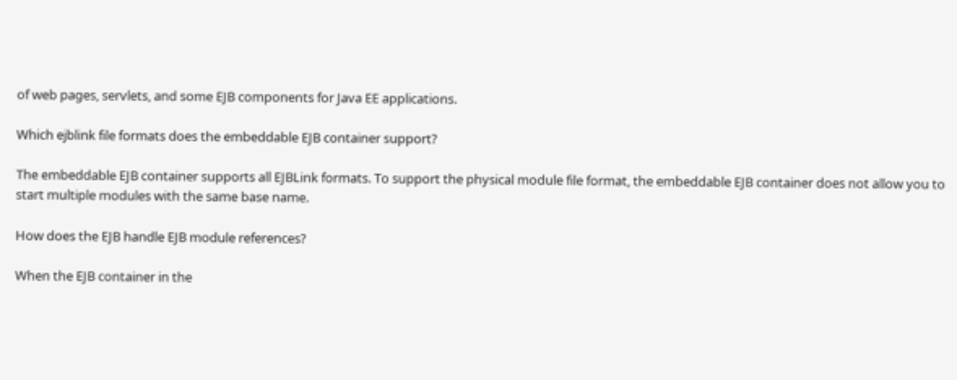of web pages, servlets, and some EJB components for Java EE applications.

Which ejblink file formats does the embeddable EJB container support?

The embeddable EJB container supports all EJBLink formats. To support the physical module file format, the embeddable EJB container does not allow you to start multiple modules with the same base name.

How does the EJB handle EJB module references?

When the EJB container in the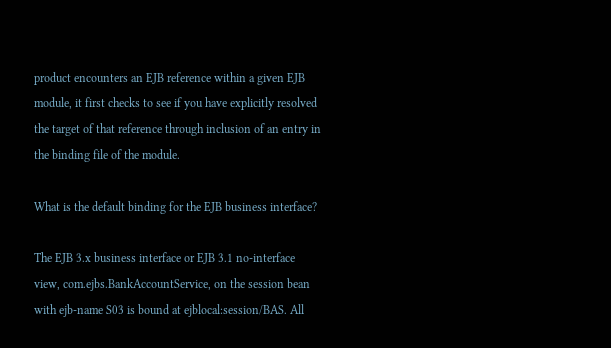product encounters an EJB reference within a given EJB module, it first checks to see if you have explicitly resolved the target of that reference through inclusion of an entry in the binding file of the module.

What is the default binding for the EJB business interface?

The EJB 3.x business interface or EJB 3.1 no-interface view, com.ejbs.BankAccountService, on the session bean with ejb-name S03 is bound at ejblocal:session/BAS. All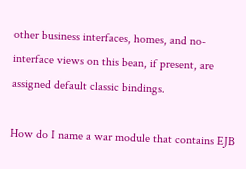other business interfaces, homes, and no-interface views on this bean, if present, are assigned default classic bindings.

How do I name a war module that contains EJB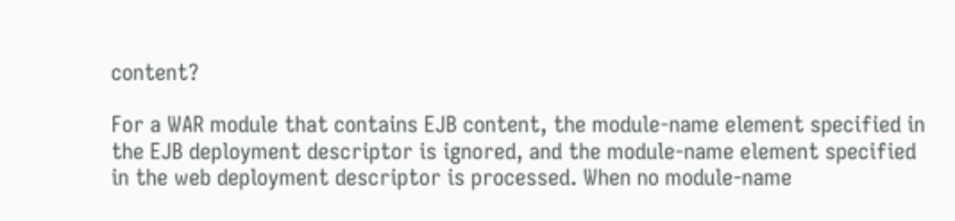content?

For a WAR module that contains EJB content, the module-name element specified in the EJB deployment descriptor is ignored, and the module-name element specified in the web deployment descriptor is processed. When no module-name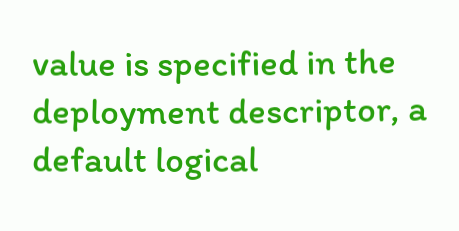value is specified in the deployment descriptor, a default logical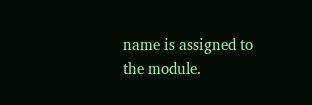name is assigned to the module.